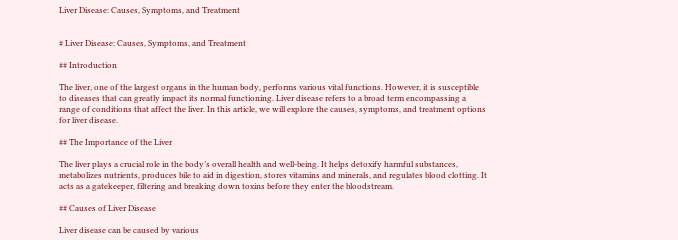Liver Disease: Causes, Symptoms, and Treatment


# Liver Disease: Causes, Symptoms, and Treatment

## Introduction

The liver, one of the largest organs in the human body, performs various vital functions. However, it is susceptible to diseases that can greatly impact its normal functioning. Liver disease refers to a broad term encompassing a range of conditions that affect the liver. In this article, we will explore the causes, symptoms, and treatment options for liver disease.

## The Importance of the Liver

The liver plays a crucial role in the body’s overall health and well-being. It helps detoxify harmful substances, metabolizes nutrients, produces bile to aid in digestion, stores vitamins and minerals, and regulates blood clotting. It acts as a gatekeeper, filtering and breaking down toxins before they enter the bloodstream.

## Causes of Liver Disease

Liver disease can be caused by various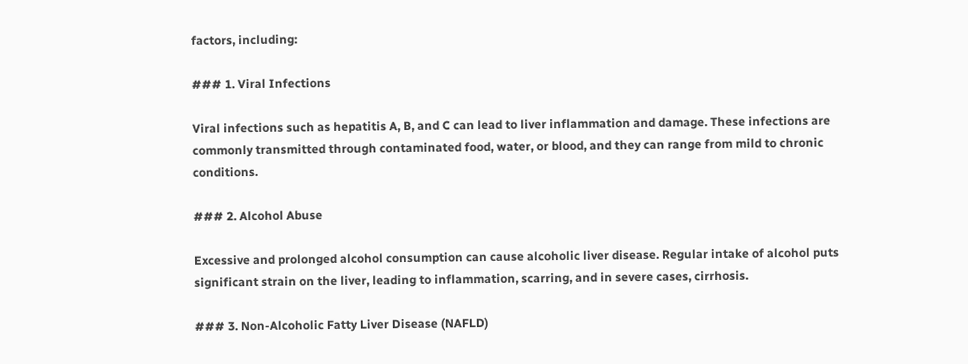factors, including:

### 1. Viral Infections

Viral infections such as hepatitis A, B, and C can lead to liver inflammation and damage. These infections are commonly transmitted through contaminated food, water, or blood, and they can range from mild to chronic conditions.

### 2. Alcohol Abuse

Excessive and prolonged alcohol consumption can cause alcoholic liver disease. Regular intake of alcohol puts significant strain on the liver, leading to inflammation, scarring, and in severe cases, cirrhosis.

### 3. Non-Alcoholic Fatty Liver Disease (NAFLD)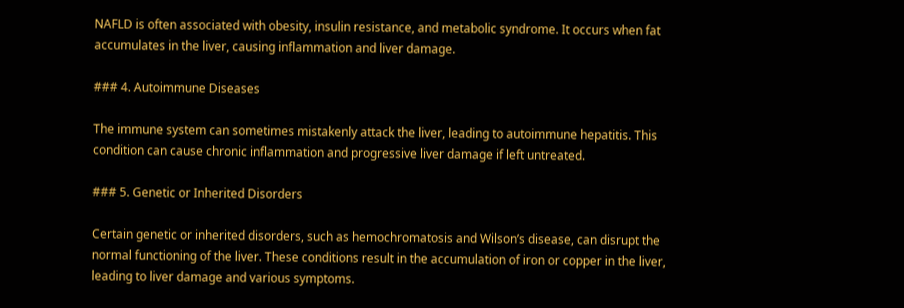NAFLD is often associated with obesity, insulin resistance, and metabolic syndrome. It occurs when fat accumulates in the liver, causing inflammation and liver damage.

### 4. Autoimmune Diseases

The immune system can sometimes mistakenly attack the liver, leading to autoimmune hepatitis. This condition can cause chronic inflammation and progressive liver damage if left untreated.

### 5. Genetic or Inherited Disorders

Certain genetic or inherited disorders, such as hemochromatosis and Wilson’s disease, can disrupt the normal functioning of the liver. These conditions result in the accumulation of iron or copper in the liver, leading to liver damage and various symptoms.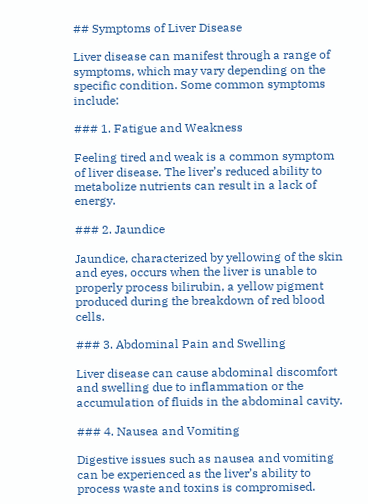## Symptoms of Liver Disease

Liver disease can manifest through a range of symptoms, which may vary depending on the specific condition. Some common symptoms include:

### 1. Fatigue and Weakness

Feeling tired and weak is a common symptom of liver disease. The liver’s reduced ability to metabolize nutrients can result in a lack of energy.

### 2. Jaundice

Jaundice, characterized by yellowing of the skin and eyes, occurs when the liver is unable to properly process bilirubin, a yellow pigment produced during the breakdown of red blood cells.

### 3. Abdominal Pain and Swelling

Liver disease can cause abdominal discomfort and swelling due to inflammation or the accumulation of fluids in the abdominal cavity.

### 4. Nausea and Vomiting

Digestive issues such as nausea and vomiting can be experienced as the liver’s ability to process waste and toxins is compromised.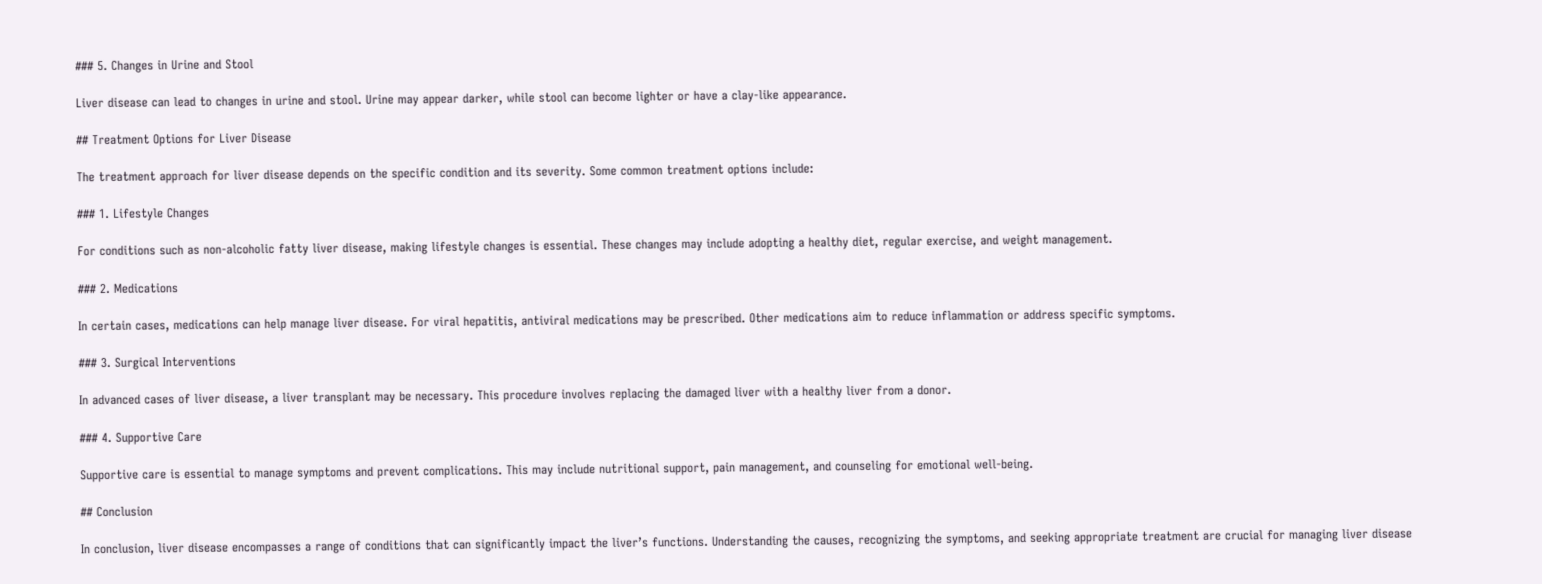### 5. Changes in Urine and Stool

Liver disease can lead to changes in urine and stool. Urine may appear darker, while stool can become lighter or have a clay-like appearance.

## Treatment Options for Liver Disease

The treatment approach for liver disease depends on the specific condition and its severity. Some common treatment options include:

### 1. Lifestyle Changes

For conditions such as non-alcoholic fatty liver disease, making lifestyle changes is essential. These changes may include adopting a healthy diet, regular exercise, and weight management.

### 2. Medications

In certain cases, medications can help manage liver disease. For viral hepatitis, antiviral medications may be prescribed. Other medications aim to reduce inflammation or address specific symptoms.

### 3. Surgical Interventions

In advanced cases of liver disease, a liver transplant may be necessary. This procedure involves replacing the damaged liver with a healthy liver from a donor.

### 4. Supportive Care

Supportive care is essential to manage symptoms and prevent complications. This may include nutritional support, pain management, and counseling for emotional well-being.

## Conclusion

In conclusion, liver disease encompasses a range of conditions that can significantly impact the liver’s functions. Understanding the causes, recognizing the symptoms, and seeking appropriate treatment are crucial for managing liver disease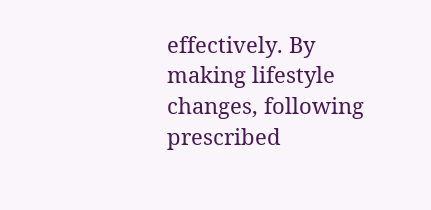effectively. By making lifestyle changes, following prescribed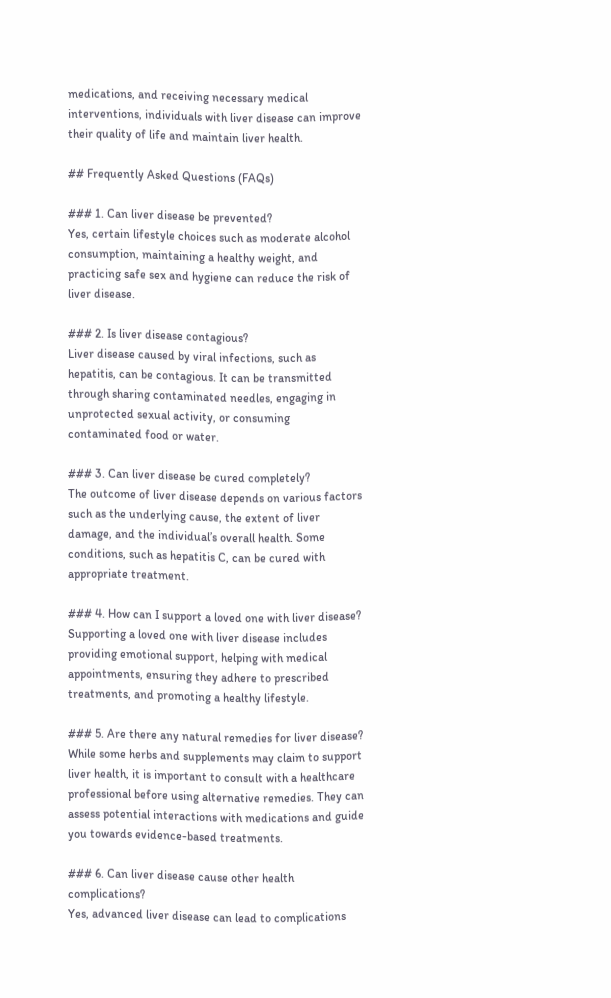medications, and receiving necessary medical interventions, individuals with liver disease can improve their quality of life and maintain liver health.

## Frequently Asked Questions (FAQs)

### 1. Can liver disease be prevented?
Yes, certain lifestyle choices such as moderate alcohol consumption, maintaining a healthy weight, and practicing safe sex and hygiene can reduce the risk of liver disease.

### 2. Is liver disease contagious?
Liver disease caused by viral infections, such as hepatitis, can be contagious. It can be transmitted through sharing contaminated needles, engaging in unprotected sexual activity, or consuming contaminated food or water.

### 3. Can liver disease be cured completely?
The outcome of liver disease depends on various factors such as the underlying cause, the extent of liver damage, and the individual’s overall health. Some conditions, such as hepatitis C, can be cured with appropriate treatment.

### 4. How can I support a loved one with liver disease?
Supporting a loved one with liver disease includes providing emotional support, helping with medical appointments, ensuring they adhere to prescribed treatments, and promoting a healthy lifestyle.

### 5. Are there any natural remedies for liver disease?
While some herbs and supplements may claim to support liver health, it is important to consult with a healthcare professional before using alternative remedies. They can assess potential interactions with medications and guide you towards evidence-based treatments.

### 6. Can liver disease cause other health complications?
Yes, advanced liver disease can lead to complications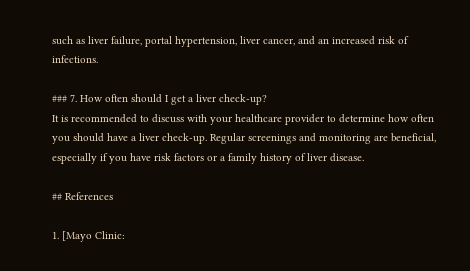such as liver failure, portal hypertension, liver cancer, and an increased risk of infections.

### 7. How often should I get a liver check-up?
It is recommended to discuss with your healthcare provider to determine how often you should have a liver check-up. Regular screenings and monitoring are beneficial, especially if you have risk factors or a family history of liver disease.

## References

1. [Mayo Clinic: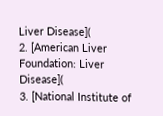Liver Disease](
2. [American Liver Foundation: Liver Disease](
3. [National Institute of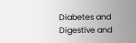Diabetes and Digestive and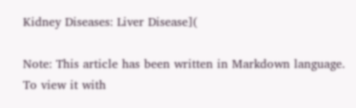Kidney Diseases: Liver Disease](

Note: This article has been written in Markdown language. To view it with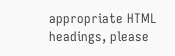appropriate HTML headings, please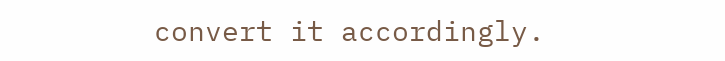convert it accordingly.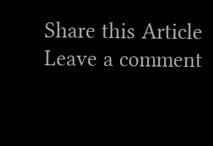Share this Article
Leave a comment